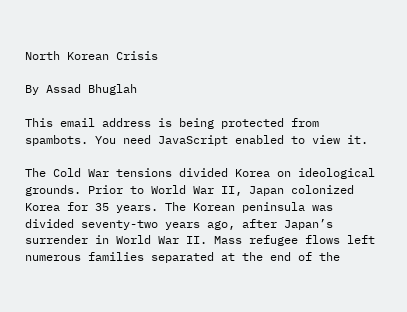North Korean Crisis

By Assad Bhuglah

This email address is being protected from spambots. You need JavaScript enabled to view it.

The Cold War tensions divided Korea on ideological grounds. Prior to World War II, Japan colonized Korea for 35 years. The Korean peninsula was divided seventy-two years ago, after Japan’s surrender in World War II. Mass refugee flows left numerous families separated at the end of the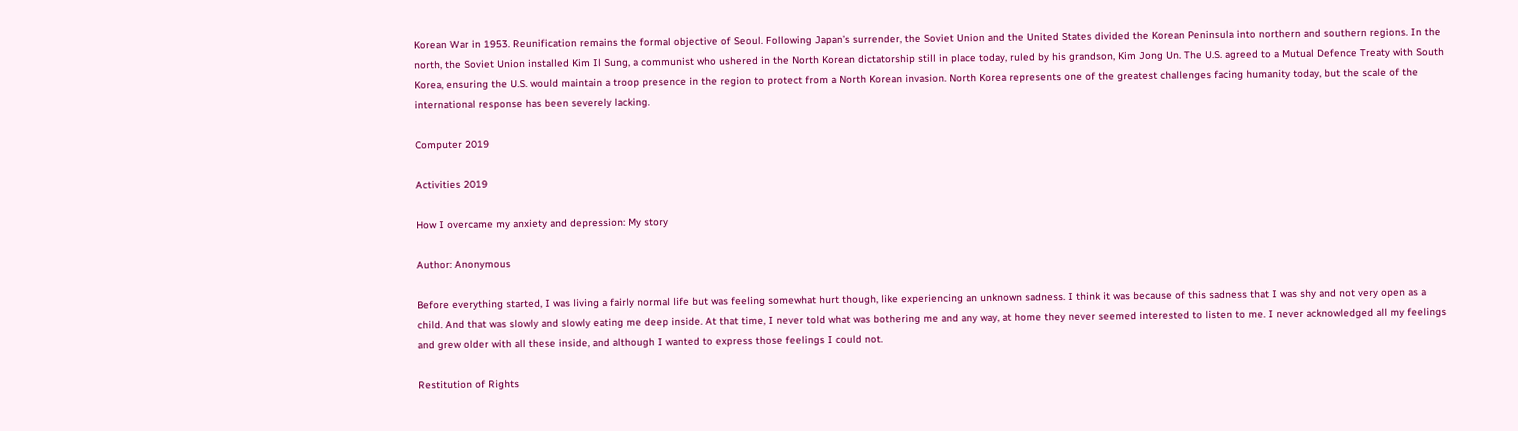Korean War in 1953. Reunification remains the formal objective of Seoul. Following Japan’s surrender, the Soviet Union and the United States divided the Korean Peninsula into northern and southern regions. In the north, the Soviet Union installed Kim Il Sung, a communist who ushered in the North Korean dictatorship still in place today, ruled by his grandson, Kim Jong Un. The U.S. agreed to a Mutual Defence Treaty with South Korea, ensuring the U.S. would maintain a troop presence in the region to protect from a North Korean invasion. North Korea represents one of the greatest challenges facing humanity today, but the scale of the international response has been severely lacking.

Computer 2019

Activities 2019

How I overcame my anxiety and depression: My story

Author: Anonymous

Before everything started, I was living a fairly normal life but was feeling somewhat hurt though, like experiencing an unknown sadness. I think it was because of this sadness that I was shy and not very open as a child. And that was slowly and slowly eating me deep inside. At that time, I never told what was bothering me and any way, at home they never seemed interested to listen to me. I never acknowledged all my feelings and grew older with all these inside, and although I wanted to express those feelings I could not.

Restitution of Rights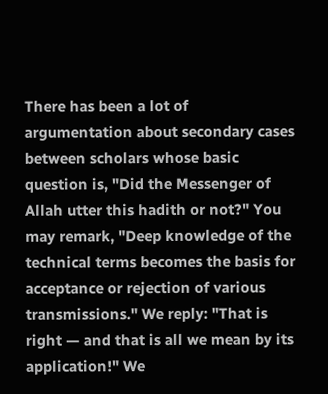There has been a lot of argumentation about secondary cases between scholars whose basic question is, "Did the Messenger of Allah utter this hadith or not?" You may remark, "Deep knowledge of the technical terms becomes the basis for acceptance or rejection of various transmissions." We reply: "That is right — and that is all we mean by its application!" We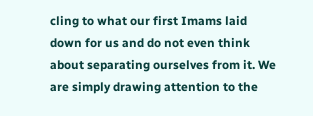cling to what our first Imams laid down for us and do not even think about separating ourselves from it. We are simply drawing attention to the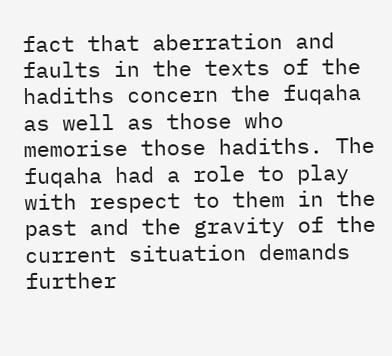fact that aberration and faults in the texts of the hadiths concern the fuqaha as well as those who memorise those hadiths. The fuqaha had a role to play with respect to them in the past and the gravity of the current situation demands further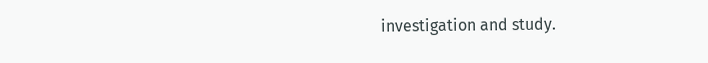investigation and study.